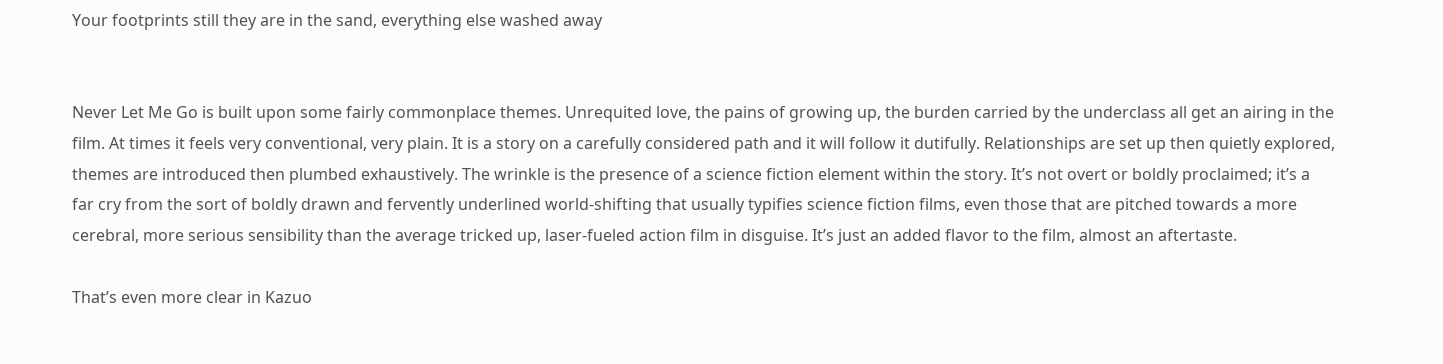Your footprints still they are in the sand, everything else washed away


Never Let Me Go is built upon some fairly commonplace themes. Unrequited love, the pains of growing up, the burden carried by the underclass all get an airing in the film. At times it feels very conventional, very plain. It is a story on a carefully considered path and it will follow it dutifully. Relationships are set up then quietly explored, themes are introduced then plumbed exhaustively. The wrinkle is the presence of a science fiction element within the story. It’s not overt or boldly proclaimed; it’s a far cry from the sort of boldly drawn and fervently underlined world-shifting that usually typifies science fiction films, even those that are pitched towards a more cerebral, more serious sensibility than the average tricked up, laser-fueled action film in disguise. It’s just an added flavor to the film, almost an aftertaste.

That’s even more clear in Kazuo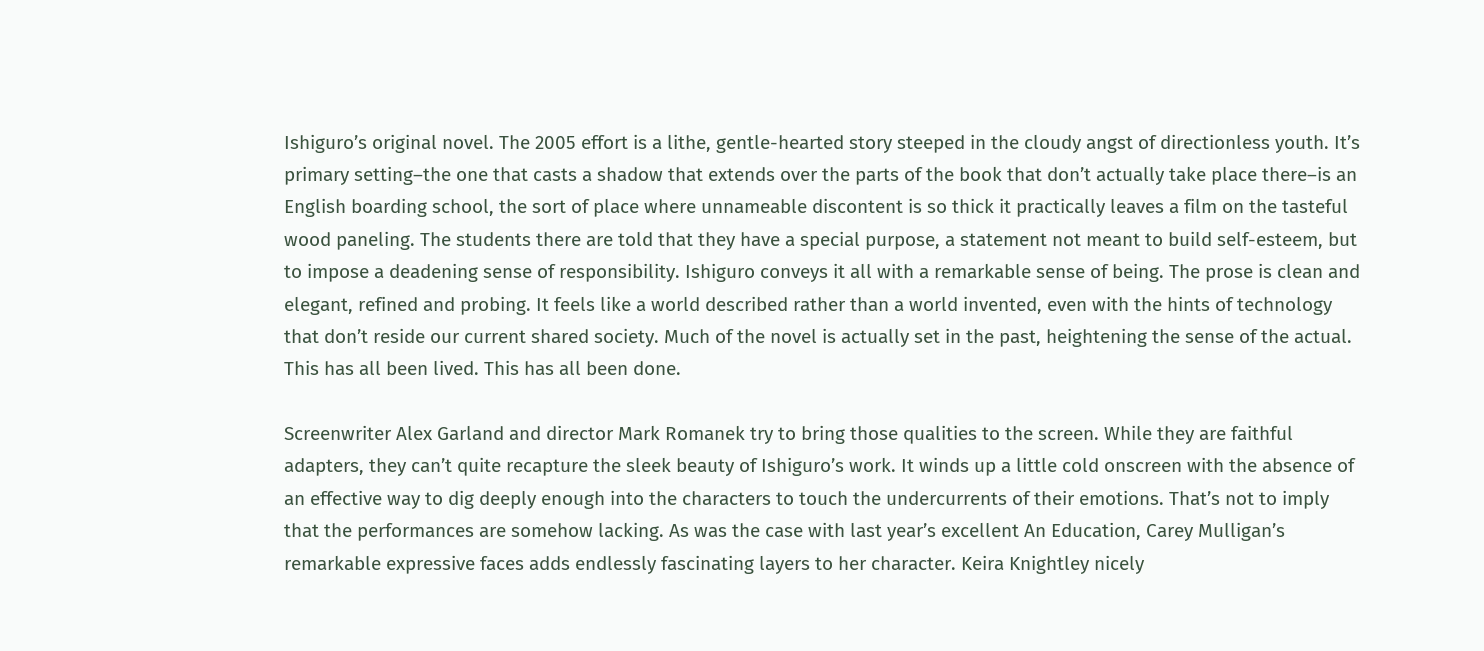Ishiguro’s original novel. The 2005 effort is a lithe, gentle-hearted story steeped in the cloudy angst of directionless youth. It’s primary setting–the one that casts a shadow that extends over the parts of the book that don’t actually take place there–is an English boarding school, the sort of place where unnameable discontent is so thick it practically leaves a film on the tasteful wood paneling. The students there are told that they have a special purpose, a statement not meant to build self-esteem, but to impose a deadening sense of responsibility. Ishiguro conveys it all with a remarkable sense of being. The prose is clean and elegant, refined and probing. It feels like a world described rather than a world invented, even with the hints of technology that don’t reside our current shared society. Much of the novel is actually set in the past, heightening the sense of the actual. This has all been lived. This has all been done.

Screenwriter Alex Garland and director Mark Romanek try to bring those qualities to the screen. While they are faithful adapters, they can’t quite recapture the sleek beauty of Ishiguro’s work. It winds up a little cold onscreen with the absence of an effective way to dig deeply enough into the characters to touch the undercurrents of their emotions. That’s not to imply that the performances are somehow lacking. As was the case with last year’s excellent An Education, Carey Mulligan’s remarkable expressive faces adds endlessly fascinating layers to her character. Keira Knightley nicely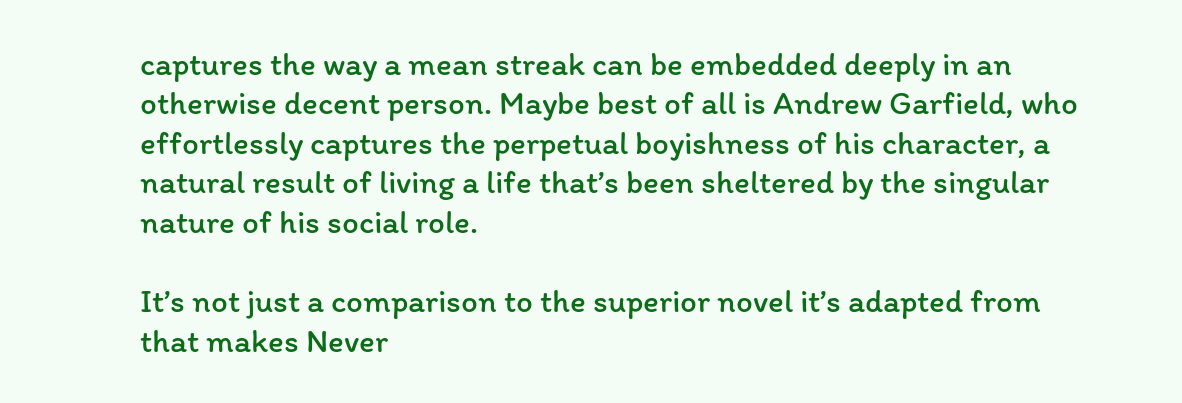captures the way a mean streak can be embedded deeply in an otherwise decent person. Maybe best of all is Andrew Garfield, who effortlessly captures the perpetual boyishness of his character, a natural result of living a life that’s been sheltered by the singular nature of his social role.

It’s not just a comparison to the superior novel it’s adapted from that makes Never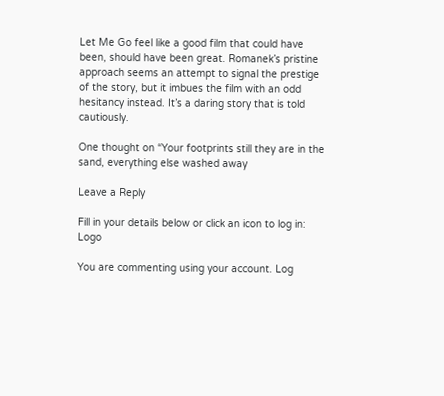Let Me Go feel like a good film that could have been, should have been great. Romanek’s pristine approach seems an attempt to signal the prestige of the story, but it imbues the film with an odd hesitancy instead. It’s a daring story that is told cautiously.

One thought on “Your footprints still they are in the sand, everything else washed away

Leave a Reply

Fill in your details below or click an icon to log in: Logo

You are commenting using your account. Log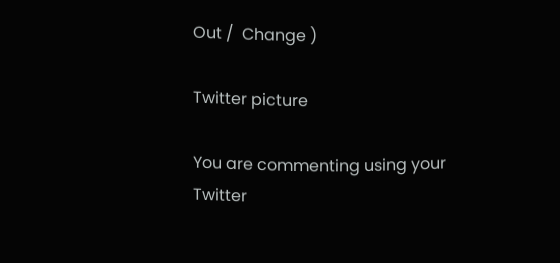Out /  Change )

Twitter picture

You are commenting using your Twitter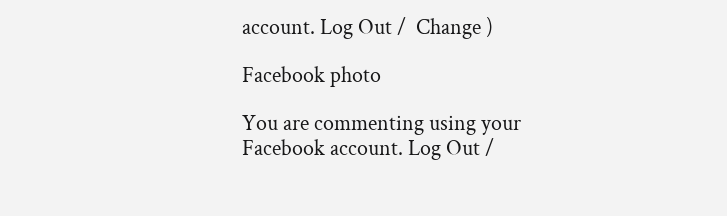account. Log Out /  Change )

Facebook photo

You are commenting using your Facebook account. Log Out /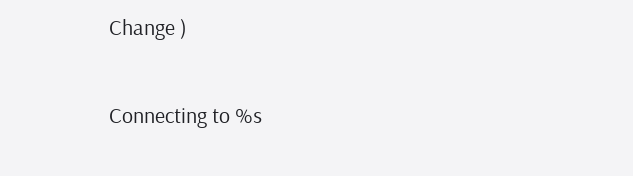Change )

Connecting to %s